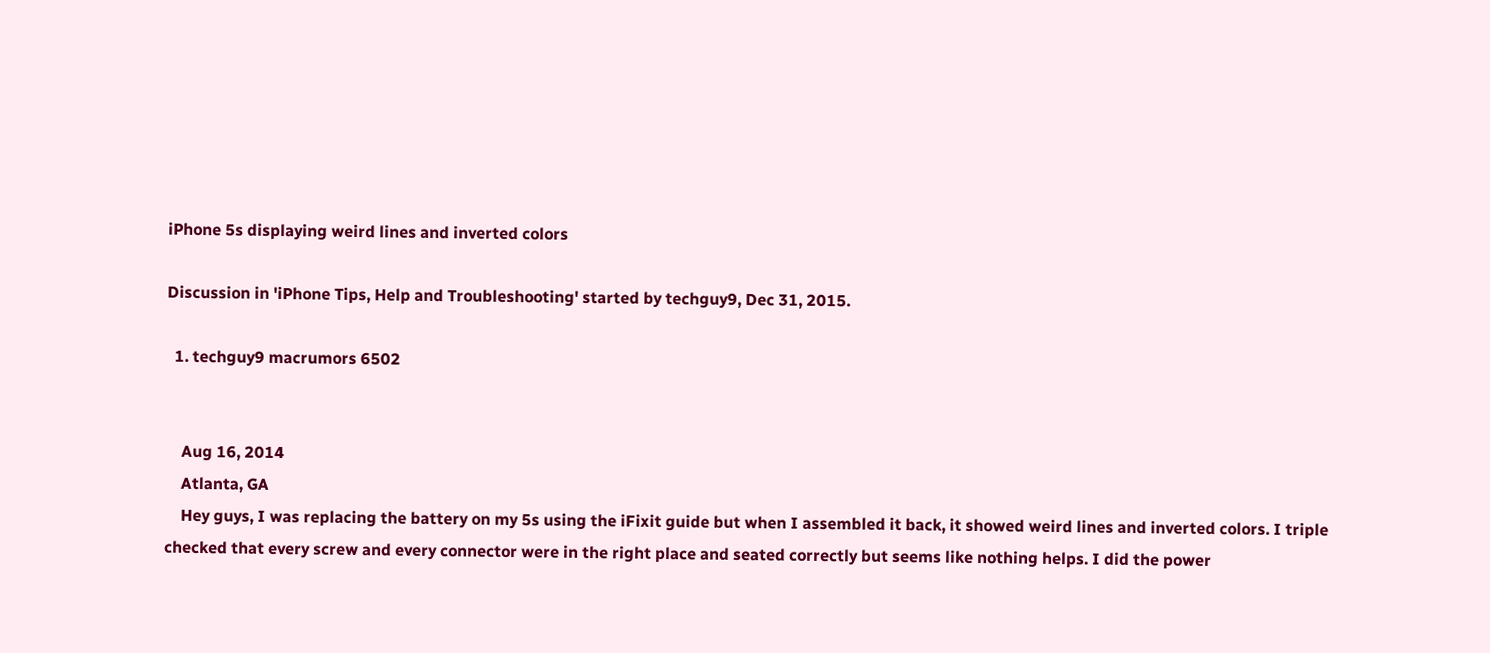iPhone 5s displaying weird lines and inverted colors

Discussion in 'iPhone Tips, Help and Troubleshooting' started by techguy9, Dec 31, 2015.

  1. techguy9 macrumors 6502


    Aug 16, 2014
    Atlanta, GA
    Hey guys, I was replacing the battery on my 5s using the iFixit guide but when I assembled it back, it showed weird lines and inverted colors. I triple checked that every screw and every connector were in the right place and seated correctly but seems like nothing helps. I did the power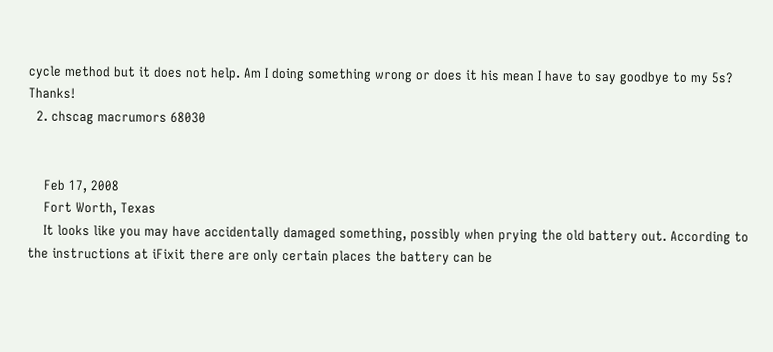cycle method but it does not help. Am I doing something wrong or does it his mean I have to say goodbye to my 5s? Thanks!
  2. chscag macrumors 68030


    Feb 17, 2008
    Fort Worth, Texas
    It looks like you may have accidentally damaged something, possibly when prying the old battery out. According to the instructions at iFixit there are only certain places the battery can be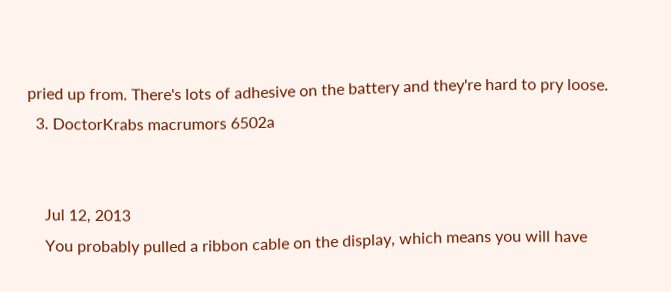pried up from. There's lots of adhesive on the battery and they're hard to pry loose.
  3. DoctorKrabs macrumors 6502a


    Jul 12, 2013
    You probably pulled a ribbon cable on the display, which means you will have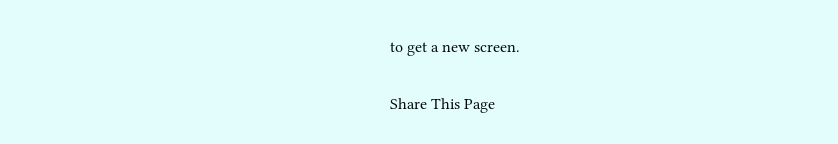to get a new screen.

Share This Page